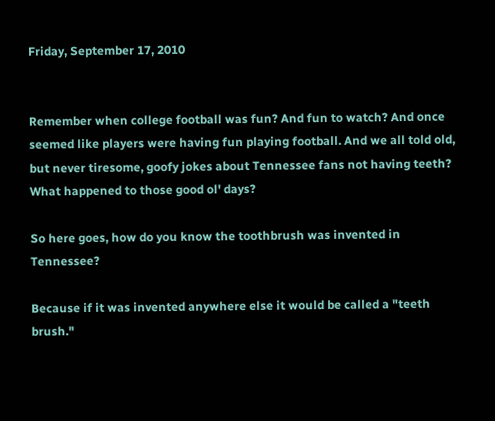Friday, September 17, 2010


Remember when college football was fun? And fun to watch? And once seemed like players were having fun playing football. And we all told old, but never tiresome, goofy jokes about Tennessee fans not having teeth? What happened to those good ol' days?

So here goes, how do you know the toothbrush was invented in Tennessee?

Because if it was invented anywhere else it would be called a "teeth brush."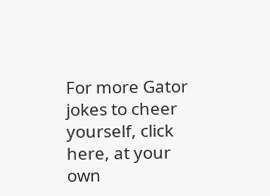For more Gator jokes to cheer yourself, click here, at your own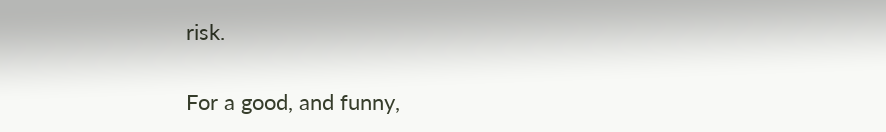risk.

For a good, and funny,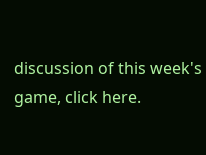discussion of this week's game, click here.